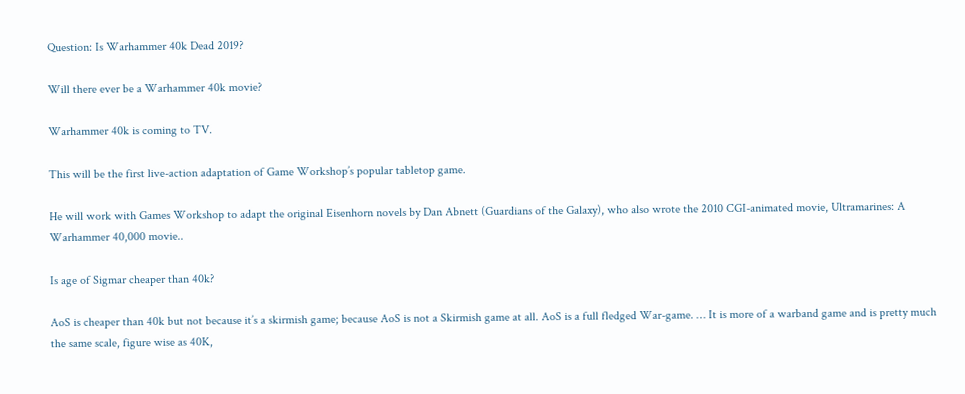Question: Is Warhammer 40k Dead 2019?

Will there ever be a Warhammer 40k movie?

Warhammer 40k is coming to TV.

This will be the first live-action adaptation of Game Workshop’s popular tabletop game.

He will work with Games Workshop to adapt the original Eisenhorn novels by Dan Abnett (Guardians of the Galaxy), who also wrote the 2010 CGI-animated movie, Ultramarines: A Warhammer 40,000 movie..

Is age of Sigmar cheaper than 40k?

AoS is cheaper than 40k but not because it’s a skirmish game; because AoS is not a Skirmish game at all. AoS is a full fledged War-game. … It is more of a warband game and is pretty much the same scale, figure wise as 40K,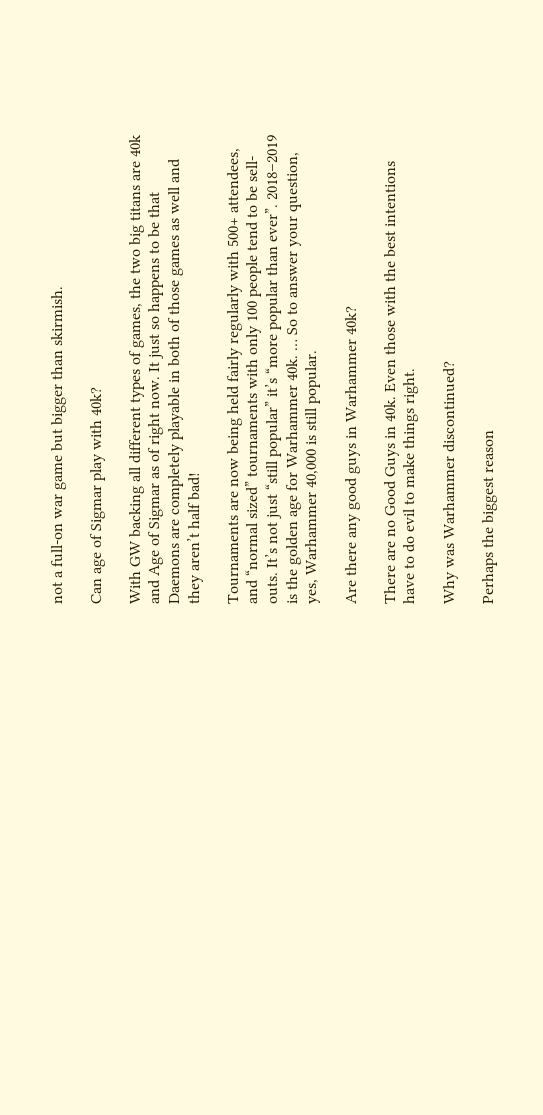not a full-on war game but bigger than skirmish.

Can age of Sigmar play with 40k?

With GW backing all different types of games, the two big titans are 40k and Age of Sigmar as of right now. It just so happens to be that Daemons are completely playable in both of those games as well and they aren’t half bad!

Tournaments are now being held fairly regularly with 500+ attendees, and “normal sized” tournaments with only 100 people tend to be sell-outs. It’s not just “still popular” it’s “more popular than ever”. 2018–2019 is the golden age for Warhammer 40k. … So to answer your question, yes, Warhammer 40,000 is still popular.

Are there any good guys in Warhammer 40k?

There are no Good Guys in 40k. Even those with the best intentions have to do evil to make things right.

Why was Warhammer discontinued?

Perhaps the biggest reason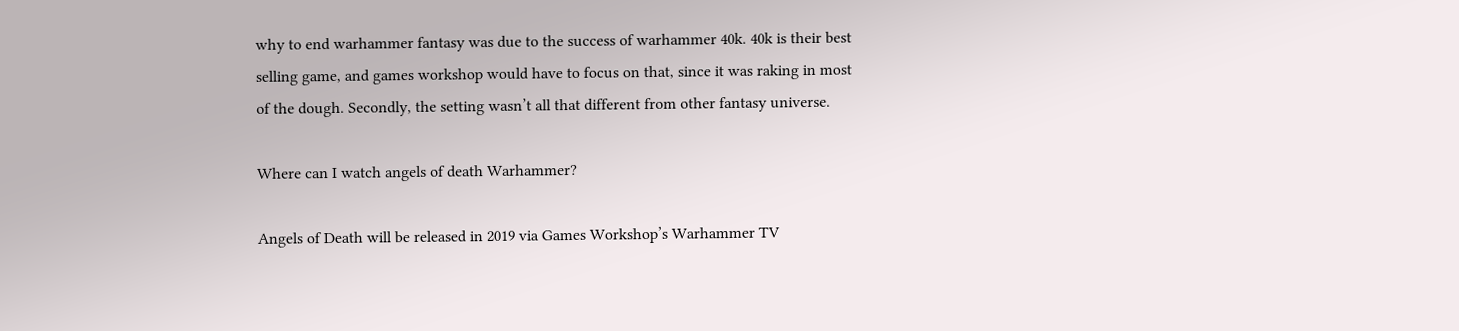why to end warhammer fantasy was due to the success of warhammer 40k. 40k is their best selling game, and games workshop would have to focus on that, since it was raking in most of the dough. Secondly, the setting wasn’t all that different from other fantasy universe.

Where can I watch angels of death Warhammer?

Angels of Death will be released in 2019 via Games Workshop’s Warhammer TV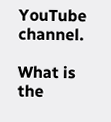YouTube channel.

What is the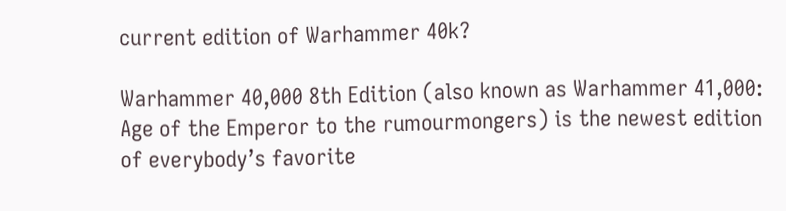current edition of Warhammer 40k?

Warhammer 40,000 8th Edition (also known as Warhammer 41,000: Age of the Emperor to the rumourmongers) is the newest edition of everybody’s favorite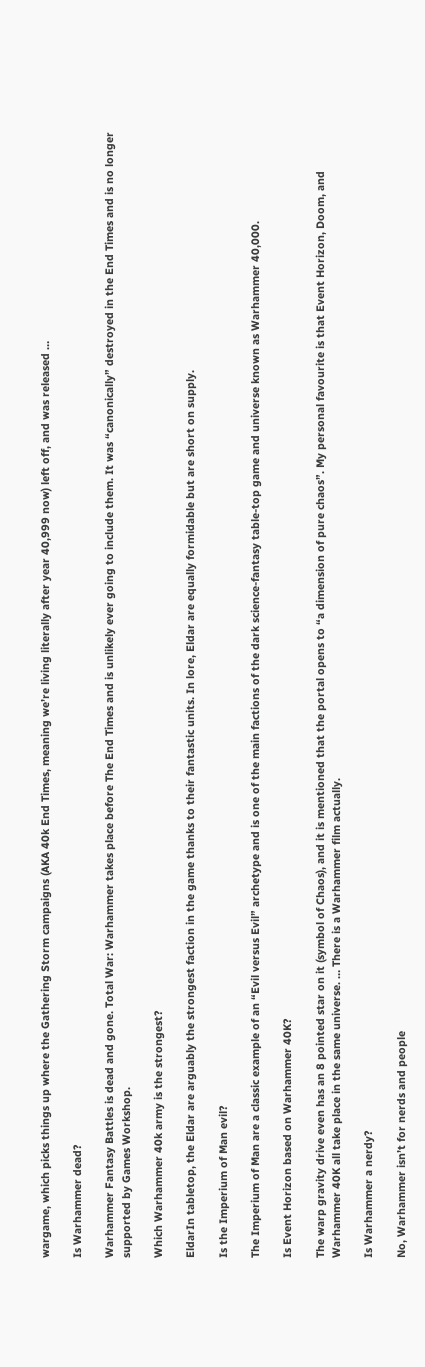wargame, which picks things up where the Gathering Storm campaigns (AKA 40k End Times, meaning we’re living literally after year 40,999 now) left off, and was released …

Is Warhammer dead?

Warhammer Fantasy Battles is dead and gone. Total War: Warhammer takes place before The End Times and is unlikely ever going to include them. It was “canonically” destroyed in the End Times and is no longer supported by Games Workshop.

Which Warhammer 40k army is the strongest?

EldarIn tabletop, the Eldar are arguably the strongest faction in the game thanks to their fantastic units. In lore, Eldar are equally formidable but are short on supply.

Is the Imperium of Man evil?

The Imperium of Man are a classic example of an “Evil versus Evil” archetype and is one of the main factions of the dark science-fantasy table-top game and universe known as Warhammer 40,000.

Is Event Horizon based on Warhammer 40K?

The warp gravity drive even has an 8 pointed star on it (symbol of Chaos), and it is mentioned that the portal opens to “a dimension of pure chaos”. My personal favourite is that Event Horizon, Doom, and Warhammer 40K all take place in the same universe. … There is a Warhammer film actually.

Is Warhammer a nerdy?

No, Warhammer isn’t for nerds and people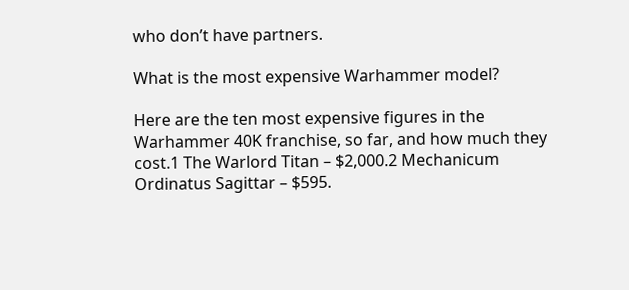who don’t have partners.

What is the most expensive Warhammer model?

Here are the ten most expensive figures in the Warhammer 40K franchise, so far, and how much they cost.1 The Warlord Titan – $2,000.2 Mechanicum Ordinatus Sagittar – $595.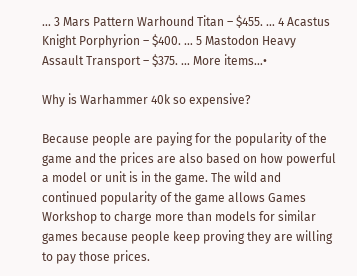… 3 Mars Pattern Warhound Titan – $455. … 4 Acastus Knight Porphyrion – $400. … 5 Mastodon Heavy Assault Transport – $375. … More items…•

Why is Warhammer 40k so expensive?

Because people are paying for the popularity of the game and the prices are also based on how powerful a model or unit is in the game. The wild and continued popularity of the game allows Games Workshop to charge more than models for similar games because people keep proving they are willing to pay those prices.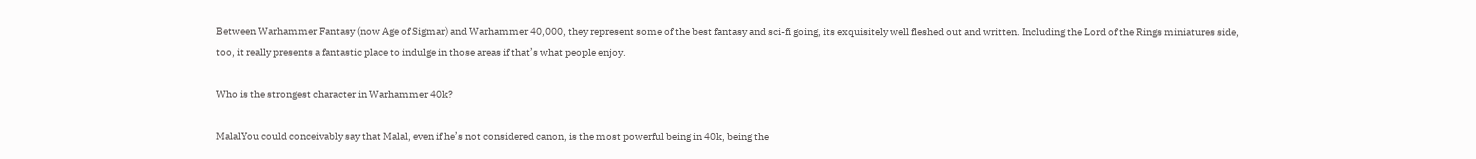Between Warhammer Fantasy (now Age of Sigmar) and Warhammer 40,000, they represent some of the best fantasy and sci-fi going, its exquisitely well fleshed out and written. Including the Lord of the Rings miniatures side, too, it really presents a fantastic place to indulge in those areas if that’s what people enjoy.

Who is the strongest character in Warhammer 40k?

MalalYou could conceivably say that Malal, even if he’s not considered canon, is the most powerful being in 40k, being the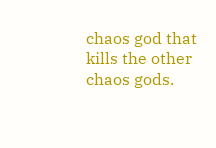chaos god that kills the other chaos gods.